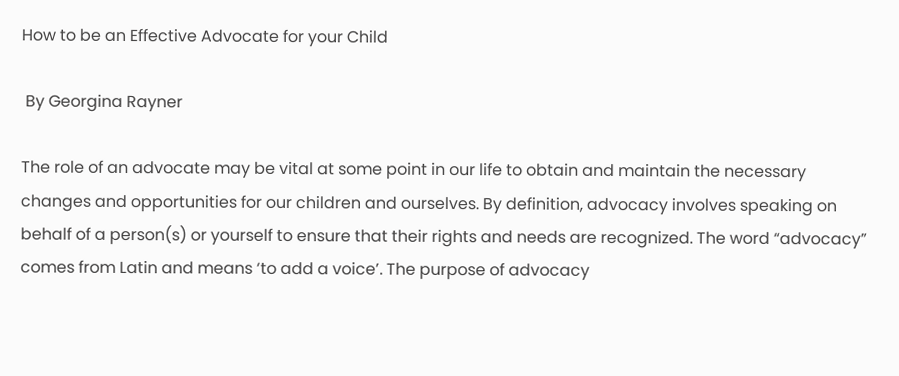How to be an Effective Advocate for your Child

 By Georgina Rayner

The role of an advocate may be vital at some point in our life to obtain and maintain the necessary changes and opportunities for our children and ourselves. By definition, advocacy involves speaking on behalf of a person(s) or yourself to ensure that their rights and needs are recognized. The word “advocacy” comes from Latin and means ‘to add a voice’. The purpose of advocacy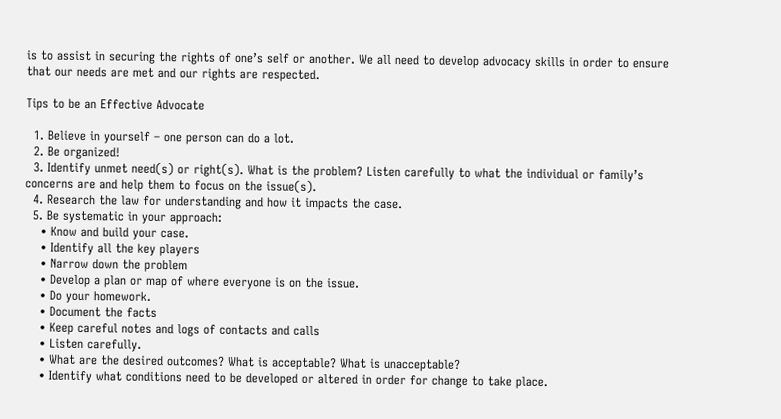is to assist in securing the rights of one’s self or another. We all need to develop advocacy skills in order to ensure that our needs are met and our rights are respected.

Tips to be an Effective Advocate

  1. Believe in yourself – one person can do a lot.
  2. Be organized!
  3. Identify unmet need(s) or right(s). What is the problem? Listen carefully to what the individual or family’s concerns are and help them to focus on the issue(s).
  4. Research the law for understanding and how it impacts the case.
  5. Be systematic in your approach:
    • Know and build your case.
    • Identify all the key players
    • Narrow down the problem
    • Develop a plan or map of where everyone is on the issue.
    • Do your homework.
    • Document the facts
    • Keep careful notes and logs of contacts and calls
    • Listen carefully.
    • What are the desired outcomes? What is acceptable? What is unacceptable?
    • Identify what conditions need to be developed or altered in order for change to take place.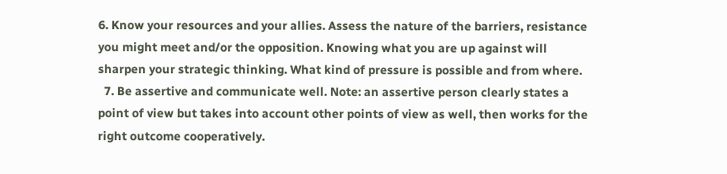6. Know your resources and your allies. Assess the nature of the barriers, resistance you might meet and/or the opposition. Knowing what you are up against will sharpen your strategic thinking. What kind of pressure is possible and from where.
  7. Be assertive and communicate well. Note: an assertive person clearly states a point of view but takes into account other points of view as well, then works for the right outcome cooperatively.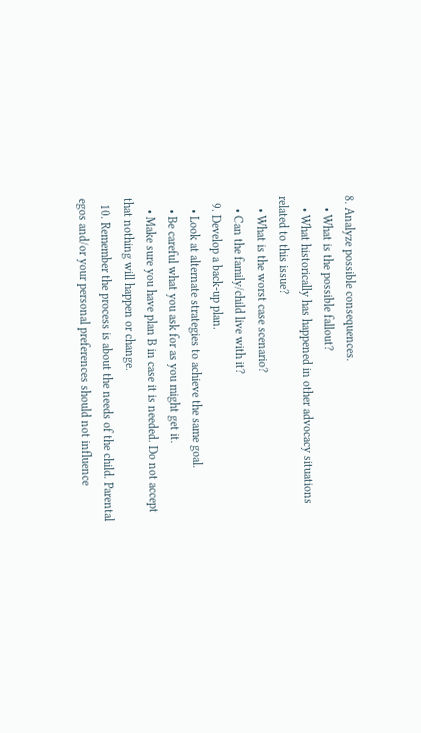8. Analyze possible consequences.
    • What is the possible fallout?
    • What historically has happened in other advocacy situations related to this issue?
    • What is the worst case scenario?
    • Can the family/child live with it?
  9. Develop a back-up plan.
    • Look at alternate strategies to achieve the same goal.
    • Be careful what you ask for as you might get it.
    • Make sure you have plan B in case it is needed. Do not accept that nothing will happen or change.
  10. Remember the process is about the needs of the child. Parental egos and/or your personal preferences should not influence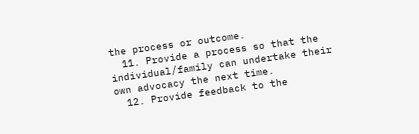the process or outcome.
  11. Provide a process so that the individual/family can undertake their own advocacy the next time.
  12. Provide feedback to the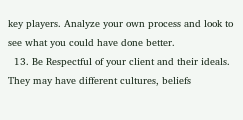key players. Analyze your own process and look to see what you could have done better.
  13. Be Respectful of your client and their ideals. They may have different cultures, beliefs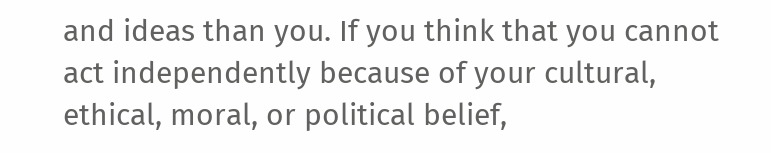and ideas than you. If you think that you cannot act independently because of your cultural, ethical, moral, or political belief,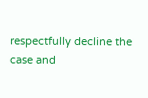respectfully decline the case and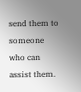send them to someone who can assist them.